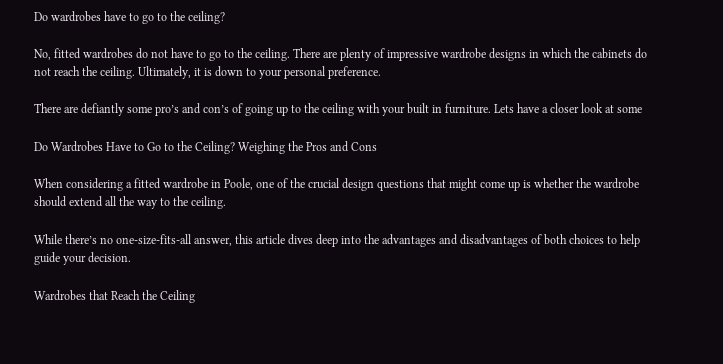Do wardrobes have to go to the ceiling?

No, fitted wardrobes do not have to go to the ceiling. There are plenty of impressive wardrobe designs in which the cabinets do not reach the ceiling. Ultimately, it is down to your personal preference.

There are defiantly some pro’s and con’s of going up to the ceiling with your built in furniture. Lets have a closer look at some

Do Wardrobes Have to Go to the Ceiling? Weighing the Pros and Cons

When considering a fitted wardrobe in Poole, one of the crucial design questions that might come up is whether the wardrobe should extend all the way to the ceiling.

While there’s no one-size-fits-all answer, this article dives deep into the advantages and disadvantages of both choices to help guide your decision.

Wardrobes that Reach the Ceiling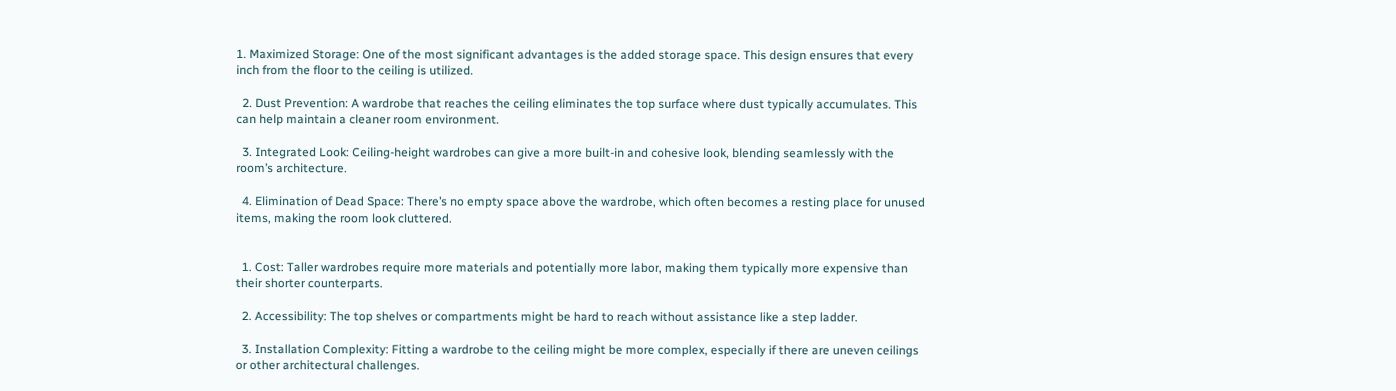1. Maximized Storage: One of the most significant advantages is the added storage space. This design ensures that every inch from the floor to the ceiling is utilized.

  2. Dust Prevention: A wardrobe that reaches the ceiling eliminates the top surface where dust typically accumulates. This can help maintain a cleaner room environment.

  3. Integrated Look: Ceiling-height wardrobes can give a more built-in and cohesive look, blending seamlessly with the room’s architecture.

  4. Elimination of Dead Space: There’s no empty space above the wardrobe, which often becomes a resting place for unused items, making the room look cluttered.


  1. Cost: Taller wardrobes require more materials and potentially more labor, making them typically more expensive than their shorter counterparts.

  2. Accessibility: The top shelves or compartments might be hard to reach without assistance like a step ladder.

  3. Installation Complexity: Fitting a wardrobe to the ceiling might be more complex, especially if there are uneven ceilings or other architectural challenges.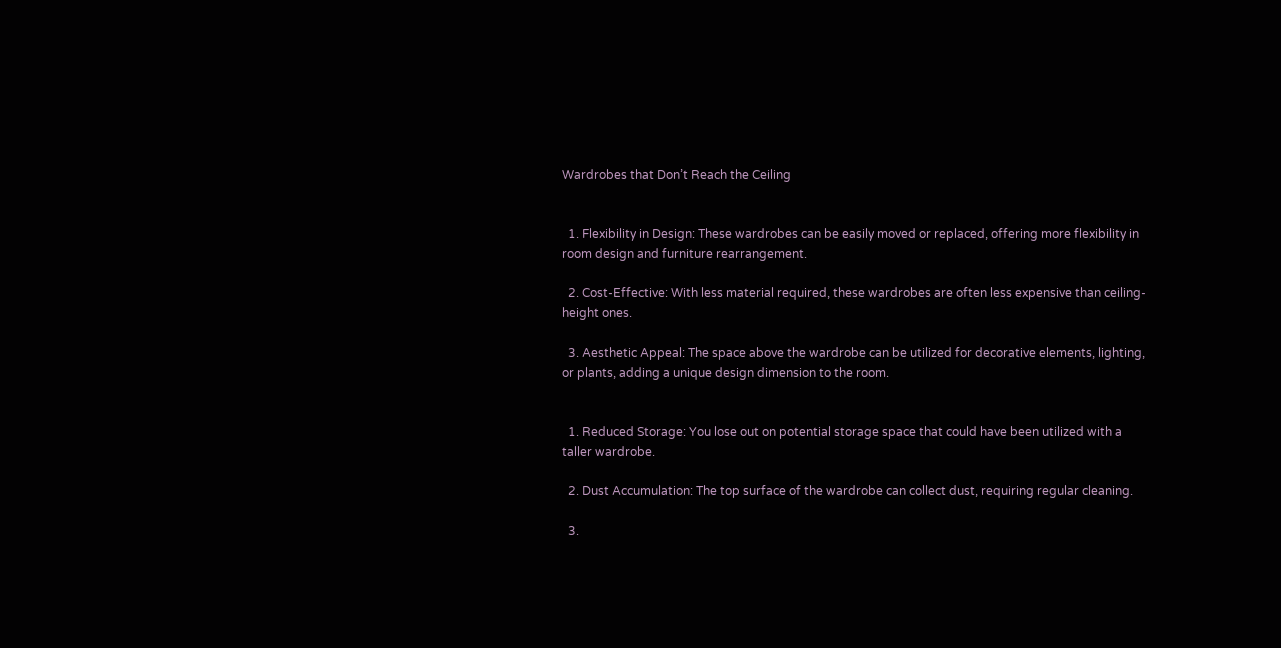Wardrobes that Don’t Reach the Ceiling


  1. Flexibility in Design: These wardrobes can be easily moved or replaced, offering more flexibility in room design and furniture rearrangement.

  2. Cost-Effective: With less material required, these wardrobes are often less expensive than ceiling-height ones.

  3. Aesthetic Appeal: The space above the wardrobe can be utilized for decorative elements, lighting, or plants, adding a unique design dimension to the room.


  1. Reduced Storage: You lose out on potential storage space that could have been utilized with a taller wardrobe.

  2. Dust Accumulation: The top surface of the wardrobe can collect dust, requiring regular cleaning.

  3.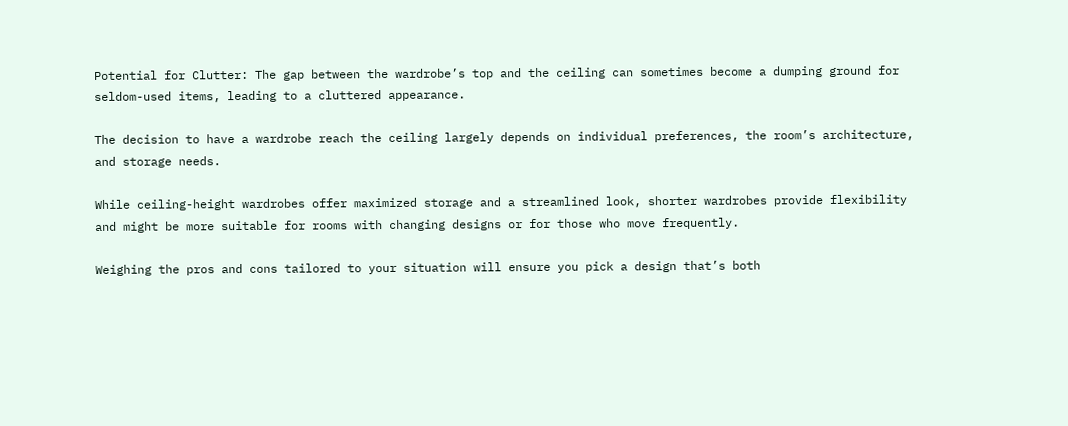Potential for Clutter: The gap between the wardrobe’s top and the ceiling can sometimes become a dumping ground for seldom-used items, leading to a cluttered appearance.

The decision to have a wardrobe reach the ceiling largely depends on individual preferences, the room’s architecture, and storage needs.

While ceiling-height wardrobes offer maximized storage and a streamlined look, shorter wardrobes provide flexibility and might be more suitable for rooms with changing designs or for those who move frequently.

Weighing the pros and cons tailored to your situation will ensure you pick a design that’s both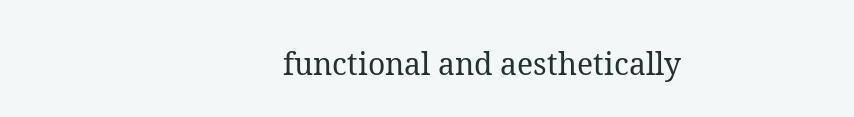functional and aesthetically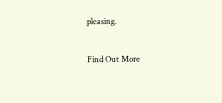pleasing.

Find Out More